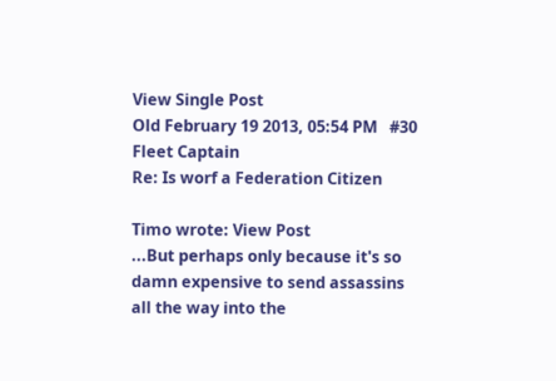View Single Post
Old February 19 2013, 05:54 PM   #30
Fleet Captain
Re: Is worf a Federation Citizen

Timo wrote: View Post
...But perhaps only because it's so damn expensive to send assassins all the way into the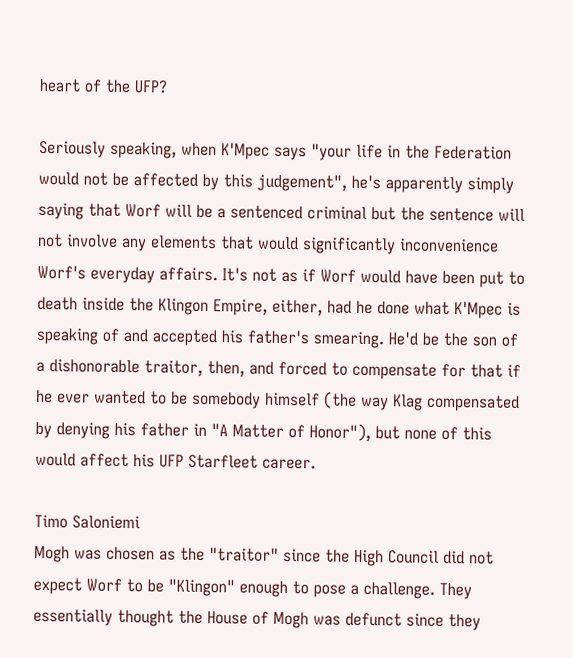heart of the UFP?

Seriously speaking, when K'Mpec says "your life in the Federation would not be affected by this judgement", he's apparently simply saying that Worf will be a sentenced criminal but the sentence will not involve any elements that would significantly inconvenience Worf's everyday affairs. It's not as if Worf would have been put to death inside the Klingon Empire, either, had he done what K'Mpec is speaking of and accepted his father's smearing. He'd be the son of a dishonorable traitor, then, and forced to compensate for that if he ever wanted to be somebody himself (the way Klag compensated by denying his father in "A Matter of Honor"), but none of this would affect his UFP Starfleet career.

Timo Saloniemi
Mogh was chosen as the "traitor" since the High Council did not expect Worf to be "Klingon" enough to pose a challenge. They essentially thought the House of Mogh was defunct since they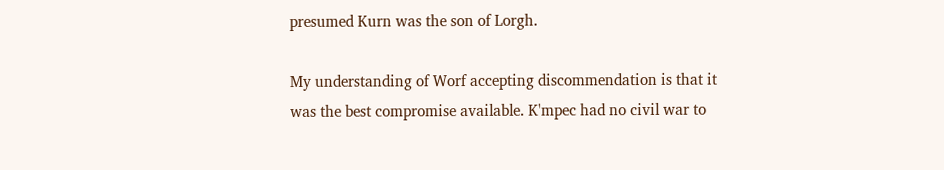presumed Kurn was the son of Lorgh.

My understanding of Worf accepting discommendation is that it was the best compromise available. K'mpec had no civil war to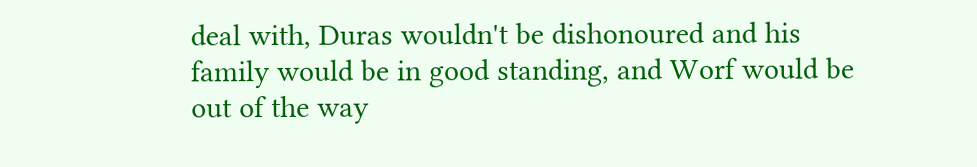deal with, Duras wouldn't be dishonoured and his family would be in good standing, and Worf would be out of the way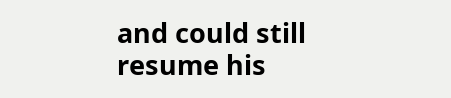and could still resume his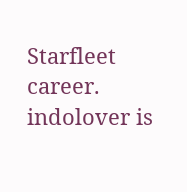Starfleet career.
indolover is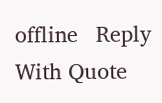offline   Reply With Quote